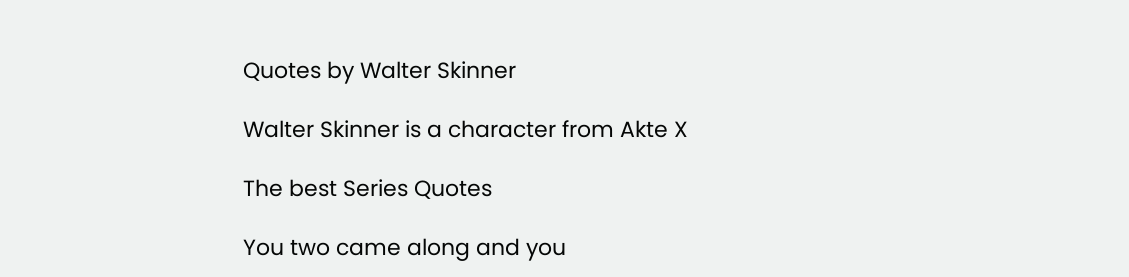Quotes by Walter Skinner

Walter Skinner is a character from Akte X

The best Series Quotes

You two came along and you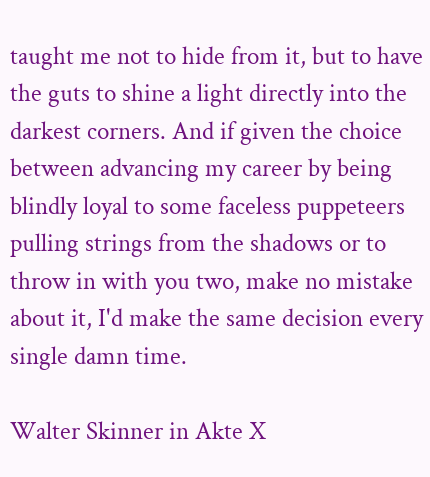taught me not to hide from it, but to have the guts to shine a light directly into the darkest corners. And if given the choice between advancing my career by being blindly loyal to some faceless puppeteers pulling strings from the shadows or to throw in with you two, make no mistake about it, I'd make the same decision every single damn time.

Walter Skinner in Akte X